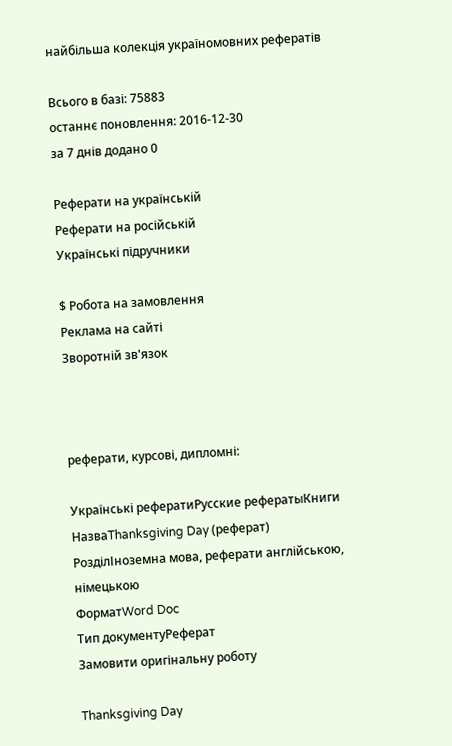найбільша колекція україномовних рефератів

Всього в базі: 75883
останнє поновлення: 2016-12-30
за 7 днів додано 0

Реферати на українській
Реферати на російській
Українські підручники

$ Робота на замовлення
Реклама на сайті
Зворотній зв'язок



реферати, курсові, дипломні:

Українські рефератиРусские рефератыКниги
НазваThanksgiving Day (реферат)
РозділІноземна мова, реферати англійською, німецькою
ФорматWord Doc
Тип документуРеферат
Замовити оригінальну роботу

Thanksgiving Day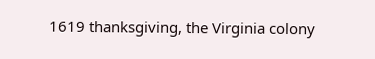1619 thanksgiving, the Virginia colony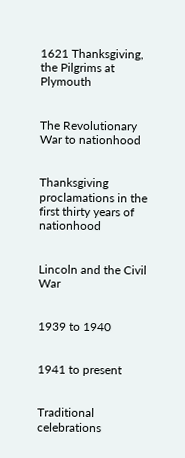1621 Thanksgiving, the Pilgrims at Plymouth


The Revolutionary War to nationhood


Thanksgiving proclamations in the first thirty years of nationhood


Lincoln and the Civil War


1939 to 1940


1941 to present


Traditional celebrations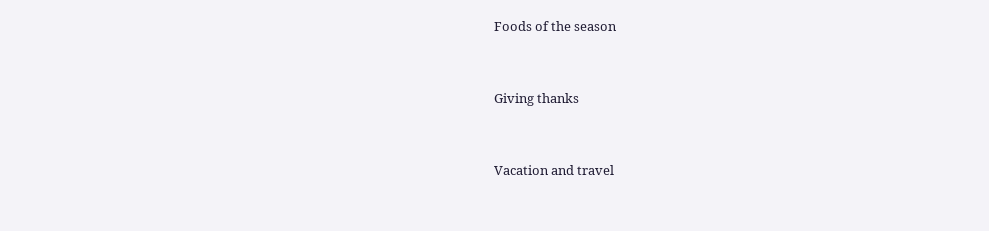Foods of the season


Giving thanks


Vacation and travel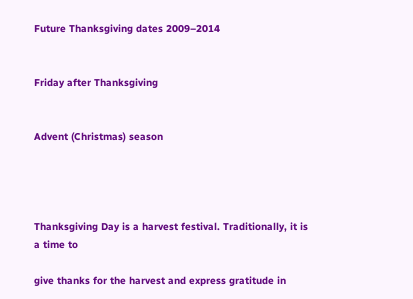Future Thanksgiving dates 2009–2014


Friday after Thanksgiving


Advent (Christmas) season




Thanksgiving Day is a harvest festival. Traditionally, it is a time to

give thanks for the harvest and express gratitude in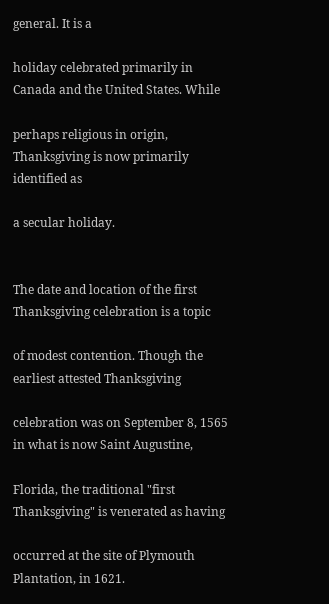general. It is a

holiday celebrated primarily in Canada and the United States. While

perhaps religious in origin, Thanksgiving is now primarily identified as

a secular holiday.


The date and location of the first Thanksgiving celebration is a topic

of modest contention. Though the earliest attested Thanksgiving

celebration was on September 8, 1565 in what is now Saint Augustine,

Florida, the traditional "first Thanksgiving" is venerated as having

occurred at the site of Plymouth Plantation, in 1621.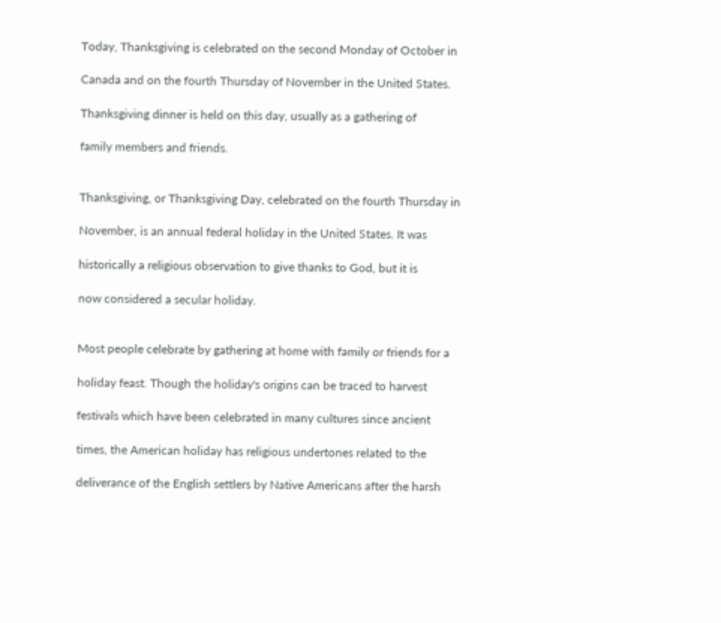Today, Thanksgiving is celebrated on the second Monday of October in

Canada and on the fourth Thursday of November in the United States.

Thanksgiving dinner is held on this day, usually as a gathering of

family members and friends.


Thanksgiving, or Thanksgiving Day, celebrated on the fourth Thursday in

November, is an annual federal holiday in the United States. It was

historically a religious observation to give thanks to God, but it is

now considered a secular holiday.


Most people celebrate by gathering at home with family or friends for a

holiday feast. Though the holiday's origins can be traced to harvest

festivals which have been celebrated in many cultures since ancient

times, the American holiday has religious undertones related to the

deliverance of the English settlers by Native Americans after the harsh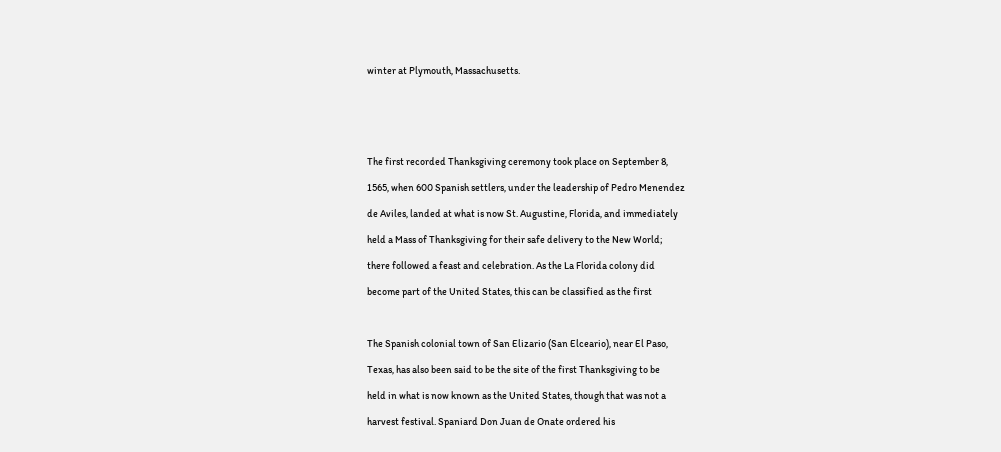winter at Plymouth, Massachusetts.






The first recorded Thanksgiving ceremony took place on September 8,

1565, when 600 Spanish settlers, under the leadership of Pedro Menendez

de Aviles, landed at what is now St. Augustine, Florida, and immediately

held a Mass of Thanksgiving for their safe delivery to the New World;

there followed a feast and celebration. As the La Florida colony did

become part of the United States, this can be classified as the first



The Spanish colonial town of San Elizario (San Elceario), near El Paso,

Texas, has also been said to be the site of the first Thanksgiving to be

held in what is now known as the United States, though that was not a

harvest festival. Spaniard Don Juan de Onate ordered his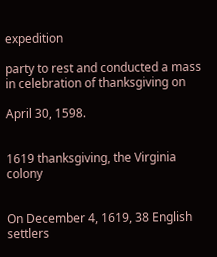expedition

party to rest and conducted a mass in celebration of thanksgiving on

April 30, 1598.


1619 thanksgiving, the Virginia colony


On December 4, 1619, 38 English settlers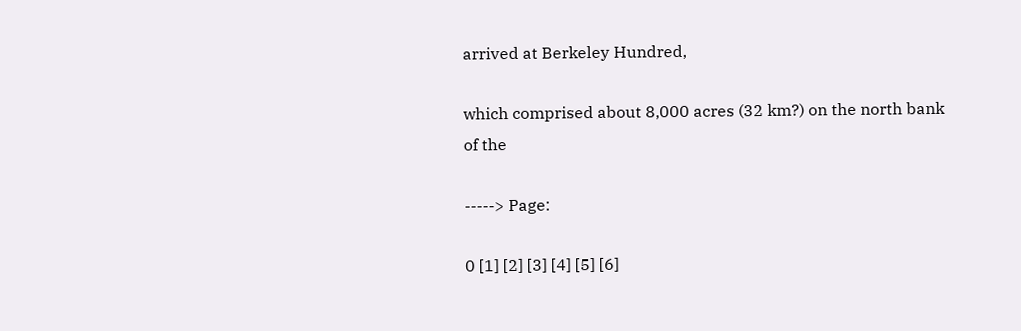arrived at Berkeley Hundred,

which comprised about 8,000 acres (32 km?) on the north bank of the

-----> Page:

0 [1] [2] [3] [4] [5] [6]